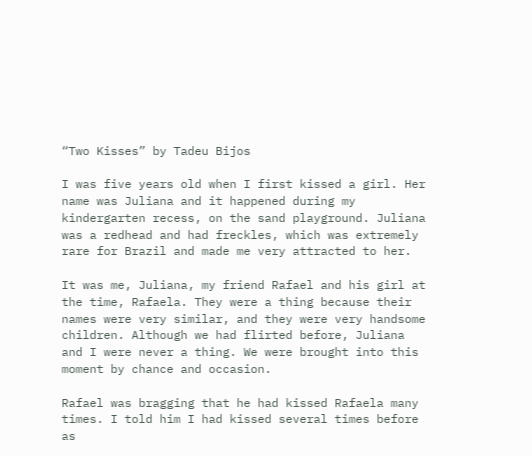“Two Kisses” by Tadeu Bijos

I was five years old when I first kissed a girl. Her name was Juliana and it happened during my kindergarten recess, on the sand playground. Juliana was a redhead and had freckles, which was extremely rare for Brazil and made me very attracted to her.

It was me, Juliana, my friend Rafael and his girl at the time, Rafaela. They were a thing because their names were very similar, and they were very handsome children. Although we had flirted before, Juliana and I were never a thing. We were brought into this moment by chance and occasion.

Rafael was bragging that he had kissed Rafaela many times. I told him I had kissed several times before as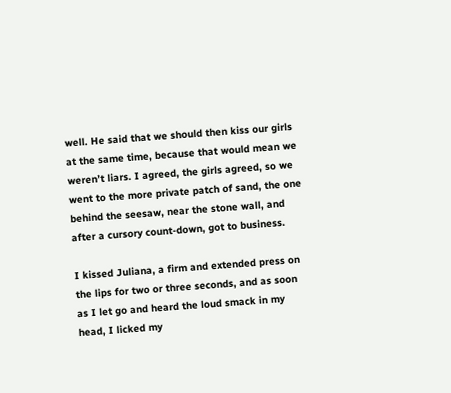well. He said that we should then kiss our girls at the same time, because that would mean we weren’t liars. I agreed, the girls agreed, so we went to the more private patch of sand, the one behind the seesaw, near the stone wall, and after a cursory count-down, got to business.

I kissed Juliana, a firm and extended press on the lips for two or three seconds, and as soon as I let go and heard the loud smack in my head, I licked my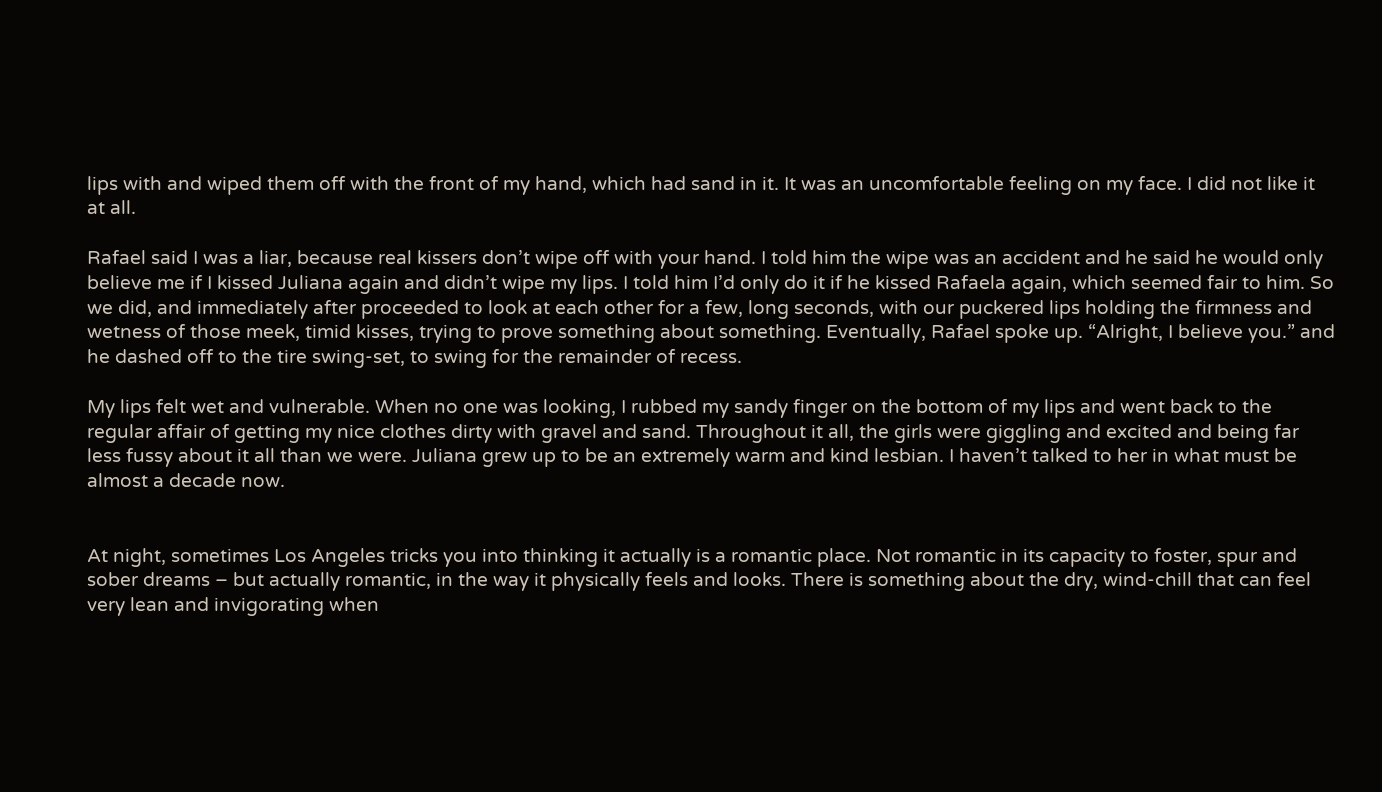lips with and wiped them off with the front of my hand, which had sand in it. It was an uncomfortable feeling on my face. I did not like it at all.

Rafael said I was a liar, because real kissers don’t wipe off with your hand. I told him the wipe was an accident and he said he would only believe me if I kissed Juliana again and didn’t wipe my lips. I told him I’d only do it if he kissed Rafaela again, which seemed fair to him. So we did, and immediately after proceeded to look at each other for a few, long seconds, with our puckered lips holding the firmness and wetness of those meek, timid kisses, trying to prove something about something. Eventually, Rafael spoke up. “Alright, I believe you.” and he dashed off to the tire swing-set, to swing for the remainder of recess.

My lips felt wet and vulnerable. When no one was looking, I rubbed my sandy finger on the bottom of my lips and went back to the regular affair of getting my nice clothes dirty with gravel and sand. Throughout it all, the girls were giggling and excited and being far less fussy about it all than we were. Juliana grew up to be an extremely warm and kind lesbian. I haven’t talked to her in what must be almost a decade now.


At night, sometimes Los Angeles tricks you into thinking it actually is a romantic place. Not romantic in its capacity to foster, spur and sober dreams – but actually romantic, in the way it physically feels and looks. There is something about the dry, wind-chill that can feel very lean and invigorating when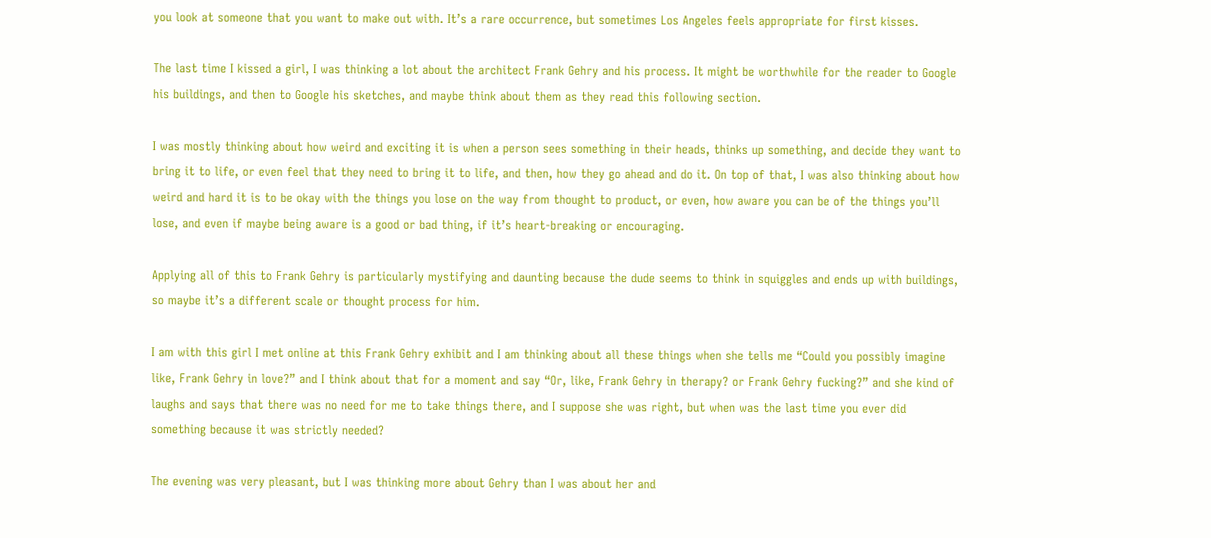you look at someone that you want to make out with. It’s a rare occurrence, but sometimes Los Angeles feels appropriate for first kisses.

The last time I kissed a girl, I was thinking a lot about the architect Frank Gehry and his process. It might be worthwhile for the reader to Google his buildings, and then to Google his sketches, and maybe think about them as they read this following section.

I was mostly thinking about how weird and exciting it is when a person sees something in their heads, thinks up something, and decide they want to bring it to life, or even feel that they need to bring it to life, and then, how they go ahead and do it. On top of that, I was also thinking about how weird and hard it is to be okay with the things you lose on the way from thought to product, or even, how aware you can be of the things you’ll lose, and even if maybe being aware is a good or bad thing, if it’s heart-breaking or encouraging.

Applying all of this to Frank Gehry is particularly mystifying and daunting because the dude seems to think in squiggles and ends up with buildings, so maybe it’s a different scale or thought process for him.

I am with this girl I met online at this Frank Gehry exhibit and I am thinking about all these things when she tells me “Could you possibly imagine like, Frank Gehry in love?” and I think about that for a moment and say “Or, like, Frank Gehry in therapy? or Frank Gehry fucking?” and she kind of laughs and says that there was no need for me to take things there, and I suppose she was right, but when was the last time you ever did something because it was strictly needed?

The evening was very pleasant, but I was thinking more about Gehry than I was about her and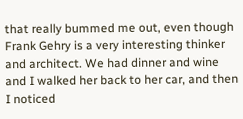that really bummed me out, even though Frank Gehry is a very interesting thinker and architect. We had dinner and wine and I walked her back to her car, and then I noticed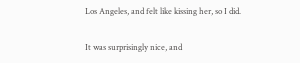Los Angeles, and felt like kissing her, so I did.

It was surprisingly nice, and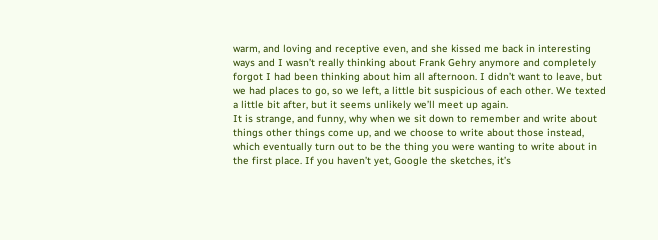warm, and loving and receptive even, and she kissed me back in interesting ways and I wasn’t really thinking about Frank Gehry anymore and completely forgot I had been thinking about him all afternoon. I didn’t want to leave, but we had places to go, so we left, a little bit suspicious of each other. We texted a little bit after, but it seems unlikely we’ll meet up again.
It is strange, and funny, why when we sit down to remember and write about things other things come up, and we choose to write about those instead, which eventually turn out to be the thing you were wanting to write about in the first place. If you haven’t yet, Google the sketches, it’s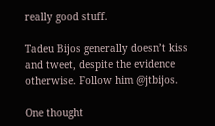really good stuff.

Tadeu Bijos generally doesn’t kiss and tweet, despite the evidence otherwise. Follow him @jtbijos.

One thought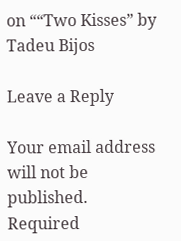on ““Two Kisses” by Tadeu Bijos

Leave a Reply

Your email address will not be published. Required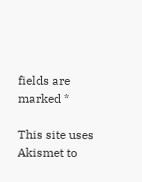fields are marked *

This site uses Akismet to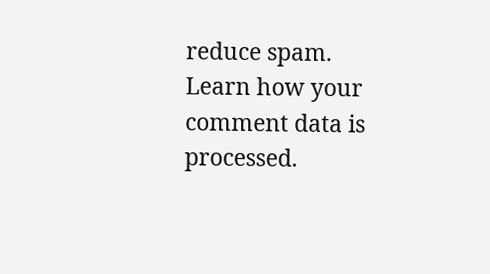reduce spam. Learn how your comment data is processed.